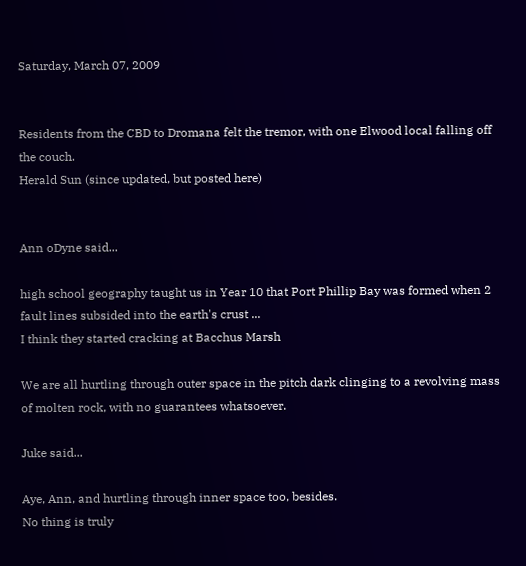Saturday, March 07, 2009


Residents from the CBD to Dromana felt the tremor, with one Elwood local falling off the couch.
Herald Sun (since updated, but posted here)


Ann oDyne said...

high school geography taught us in Year 10 that Port Phillip Bay was formed when 2 fault lines subsided into the earth's crust ...
I think they started cracking at Bacchus Marsh

We are all hurtling through outer space in the pitch dark clinging to a revolving mass of molten rock, with no guarantees whatsoever.

Juke said...

Aye, Ann, and hurtling through inner space too, besides.
No thing is truly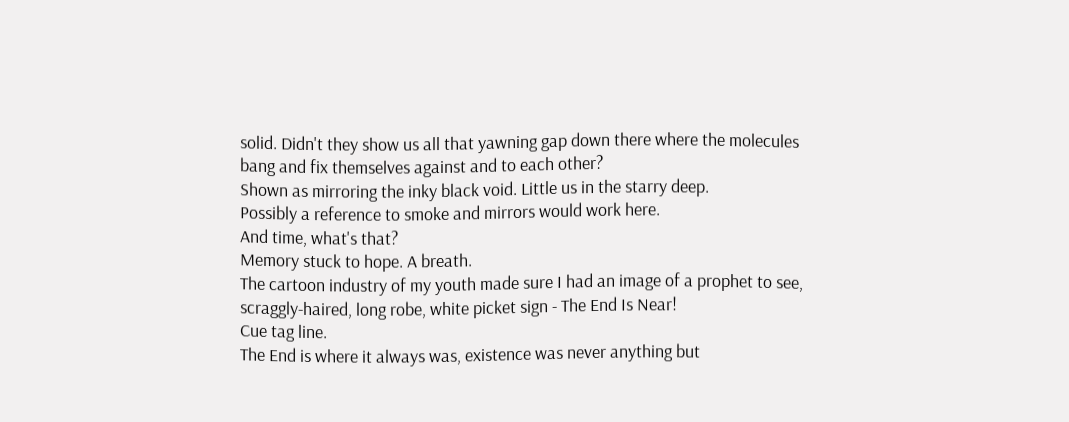solid. Didn't they show us all that yawning gap down there where the molecules bang and fix themselves against and to each other?
Shown as mirroring the inky black void. Little us in the starry deep.
Possibly a reference to smoke and mirrors would work here.
And time, what's that?
Memory stuck to hope. A breath.
The cartoon industry of my youth made sure I had an image of a prophet to see, scraggly-haired, long robe, white picket sign - The End Is Near!
Cue tag line.
The End is where it always was, existence was never anything but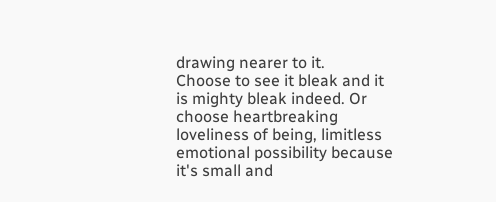drawing nearer to it.
Choose to see it bleak and it is mighty bleak indeed. Or choose heartbreaking loveliness of being, limitless emotional possibility because it's small and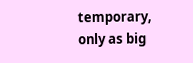temporary, only as big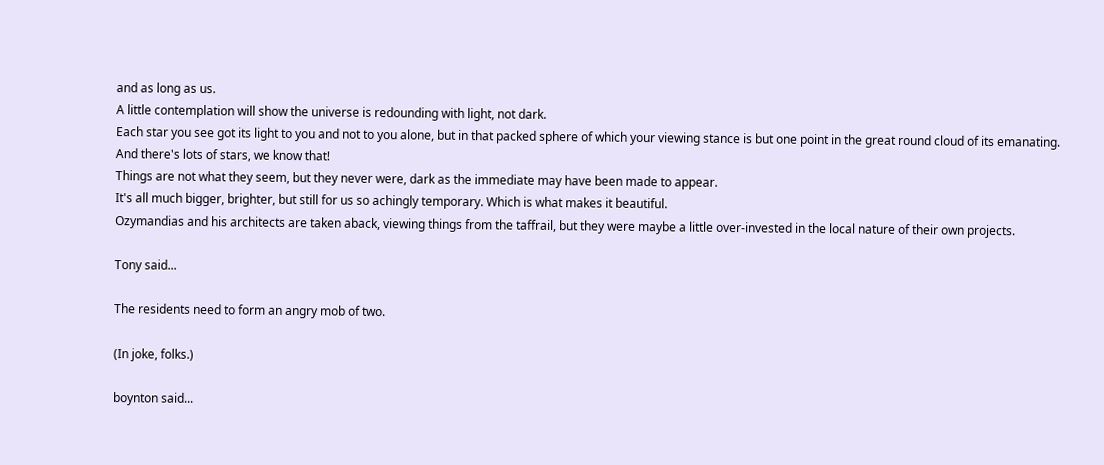and as long as us.
A little contemplation will show the universe is redounding with light, not dark.
Each star you see got its light to you and not to you alone, but in that packed sphere of which your viewing stance is but one point in the great round cloud of its emanating.
And there's lots of stars, we know that!
Things are not what they seem, but they never were, dark as the immediate may have been made to appear.
It's all much bigger, brighter, but still for us so achingly temporary. Which is what makes it beautiful.
Ozymandias and his architects are taken aback, viewing things from the taffrail, but they were maybe a little over-invested in the local nature of their own projects.

Tony said...

The residents need to form an angry mob of two.

(In joke, folks.)

boynton said...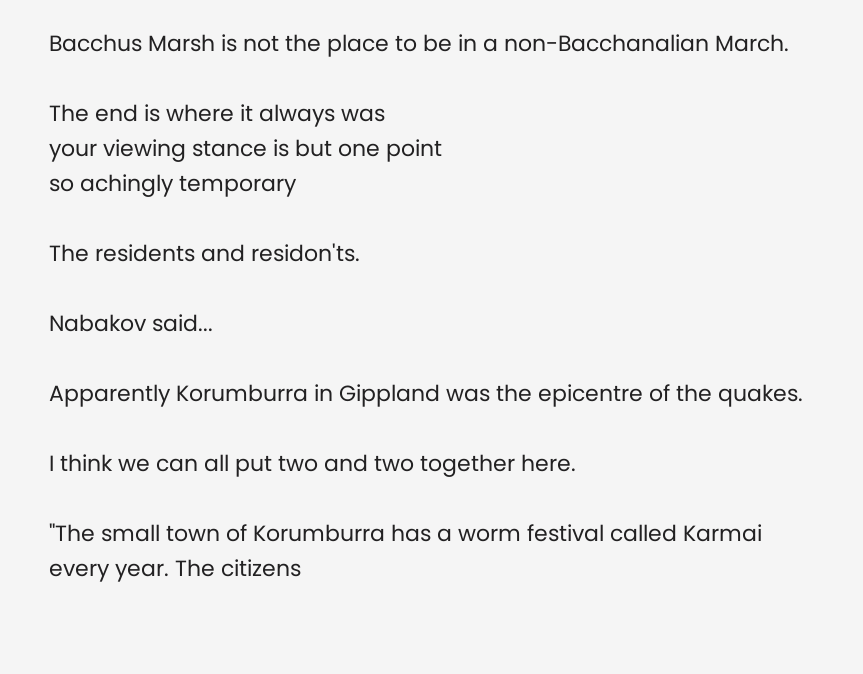Bacchus Marsh is not the place to be in a non-Bacchanalian March.

The end is where it always was
your viewing stance is but one point
so achingly temporary

The residents and residon'ts.

Nabakov said...

Apparently Korumburra in Gippland was the epicentre of the quakes.

I think we can all put two and two together here.

"The small town of Korumburra has a worm festival called Karmai every year. The citizens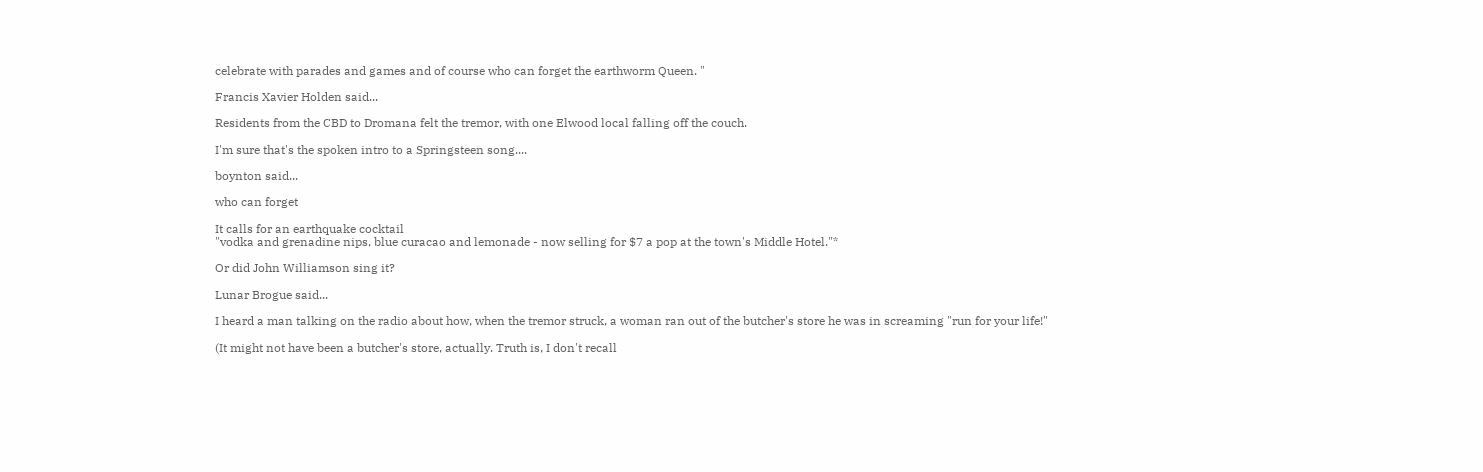celebrate with parades and games and of course who can forget the earthworm Queen. "

Francis Xavier Holden said...

Residents from the CBD to Dromana felt the tremor, with one Elwood local falling off the couch.

I'm sure that's the spoken intro to a Springsteen song....

boynton said...

who can forget

It calls for an earthquake cocktail
"vodka and grenadine nips, blue curacao and lemonade - now selling for $7 a pop at the town's Middle Hotel."*

Or did John Williamson sing it?

Lunar Brogue said...

I heard a man talking on the radio about how, when the tremor struck, a woman ran out of the butcher's store he was in screaming "run for your life!"

(It might not have been a butcher's store, actually. Truth is, I don't recall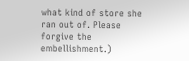what kind of store she ran out of. Please forgive the embellishment.)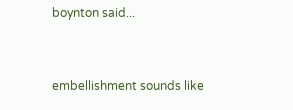boynton said...


embellishment sounds like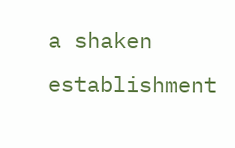a shaken establishment